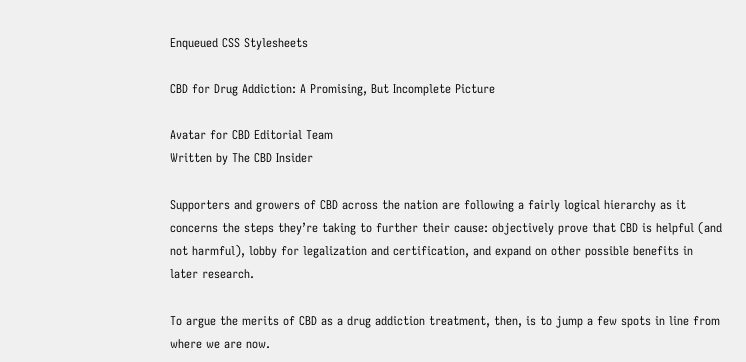Enqueued CSS Stylesheets

CBD for Drug Addiction: A Promising, But Incomplete Picture

Avatar for CBD Editorial Team
Written by The CBD Insider

Supporters and growers of CBD across the nation are following a fairly logical hierarchy as it concerns the steps they’re taking to further their cause: objectively prove that CBD is helpful (and not harmful), lobby for legalization and certification, and expand on other possible benefits in later research.

To argue the merits of CBD as a drug addiction treatment, then, is to jump a few spots in line from where we are now.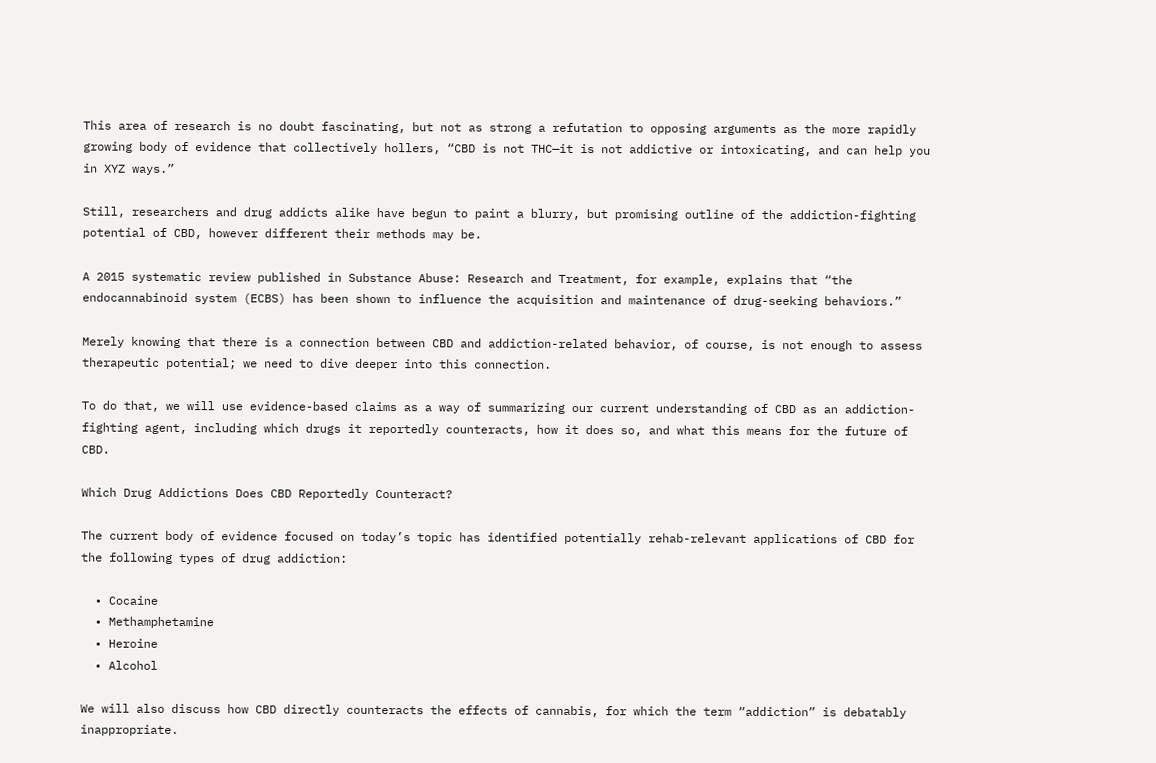This area of research is no doubt fascinating, but not as strong a refutation to opposing arguments as the more rapidly growing body of evidence that collectively hollers, “CBD is not THC—it is not addictive or intoxicating, and can help you in XYZ ways.”

Still, researchers and drug addicts alike have begun to paint a blurry, but promising outline of the addiction-fighting potential of CBD, however different their methods may be.

A 2015 systematic review published in Substance Abuse: Research and Treatment, for example, explains that “the endocannabinoid system (ECBS) has been shown to influence the acquisition and maintenance of drug-seeking behaviors.”

Merely knowing that there is a connection between CBD and addiction-related behavior, of course, is not enough to assess therapeutic potential; we need to dive deeper into this connection.

To do that, we will use evidence-based claims as a way of summarizing our current understanding of CBD as an addiction-fighting agent, including which drugs it reportedly counteracts, how it does so, and what this means for the future of CBD.

Which Drug Addictions Does CBD Reportedly Counteract?

The current body of evidence focused on today’s topic has identified potentially rehab-relevant applications of CBD for the following types of drug addiction:

  • Cocaine
  • Methamphetamine
  • Heroine
  • Alcohol

We will also discuss how CBD directly counteracts the effects of cannabis, for which the term “addiction” is debatably inappropriate.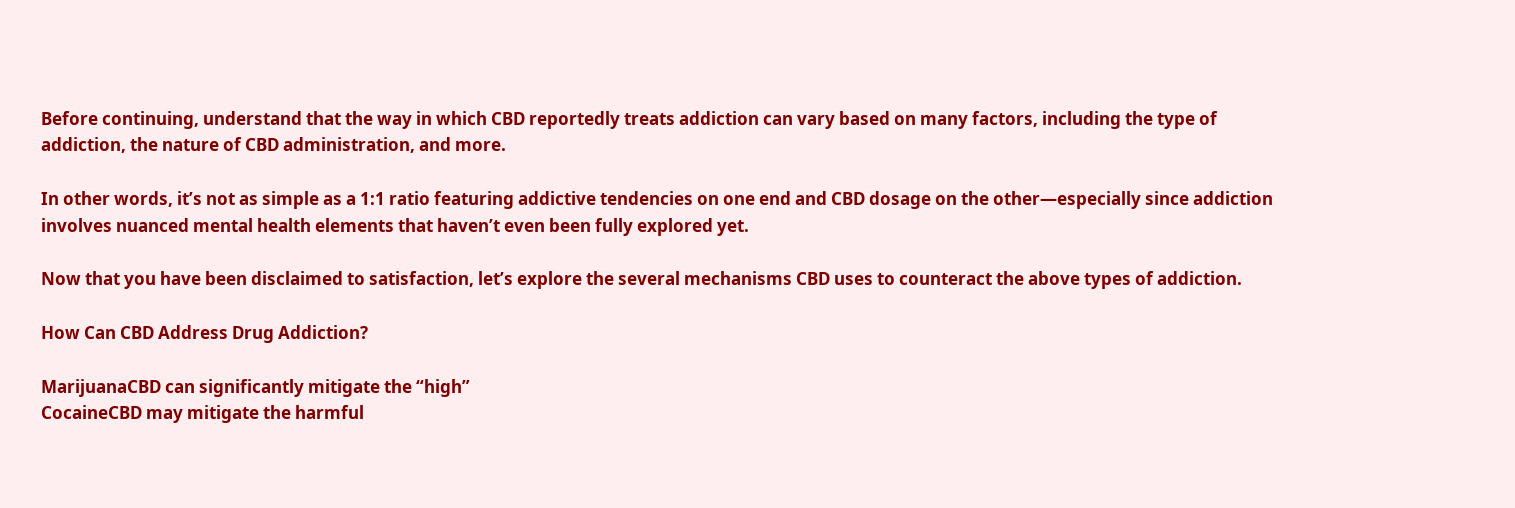Before continuing, understand that the way in which CBD reportedly treats addiction can vary based on many factors, including the type of addiction, the nature of CBD administration, and more.

In other words, it’s not as simple as a 1:1 ratio featuring addictive tendencies on one end and CBD dosage on the other—especially since addiction involves nuanced mental health elements that haven’t even been fully explored yet.

Now that you have been disclaimed to satisfaction, let’s explore the several mechanisms CBD uses to counteract the above types of addiction.

How Can CBD Address Drug Addiction?

MarijuanaCBD can significantly mitigate the “high”
CocaineCBD may mitigate the harmful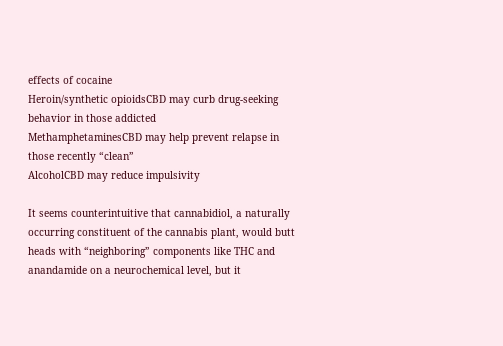effects of cocaine
Heroin/synthetic opioidsCBD may curb drug-seeking behavior in those addicted
MethamphetaminesCBD may help prevent relapse in those recently “clean”
AlcoholCBD may reduce impulsivity

It seems counterintuitive that cannabidiol, a naturally occurring constituent of the cannabis plant, would butt heads with “neighboring” components like THC and anandamide on a neurochemical level, but it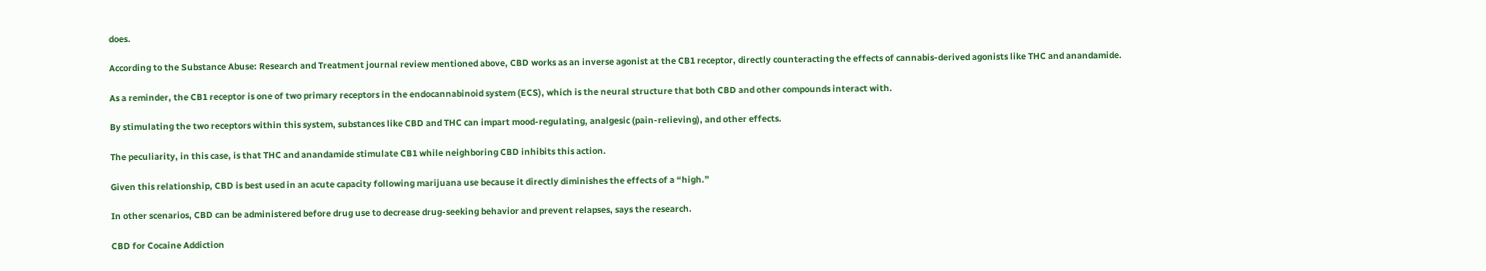does.

According to the Substance Abuse: Research and Treatment journal review mentioned above, CBD works as an inverse agonist at the CB1 receptor, directly counteracting the effects of cannabis-derived agonists like THC and anandamide.

As a reminder, the CB1 receptor is one of two primary receptors in the endocannabinoid system (ECS), which is the neural structure that both CBD and other compounds interact with.

By stimulating the two receptors within this system, substances like CBD and THC can impart mood-regulating, analgesic (pain-relieving), and other effects.

The peculiarity, in this case, is that THC and anandamide stimulate CB1 while neighboring CBD inhibits this action.

Given this relationship, CBD is best used in an acute capacity following marijuana use because it directly diminishes the effects of a “high.”

In other scenarios, CBD can be administered before drug use to decrease drug-seeking behavior and prevent relapses, says the research.

CBD for Cocaine Addiction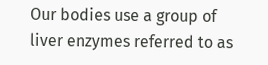Our bodies use a group of liver enzymes referred to as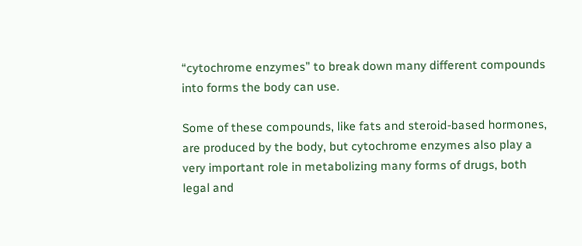“cytochrome enzymes” to break down many different compounds into forms the body can use.

Some of these compounds, like fats and steroid-based hormones, are produced by the body, but cytochrome enzymes also play a very important role in metabolizing many forms of drugs, both legal and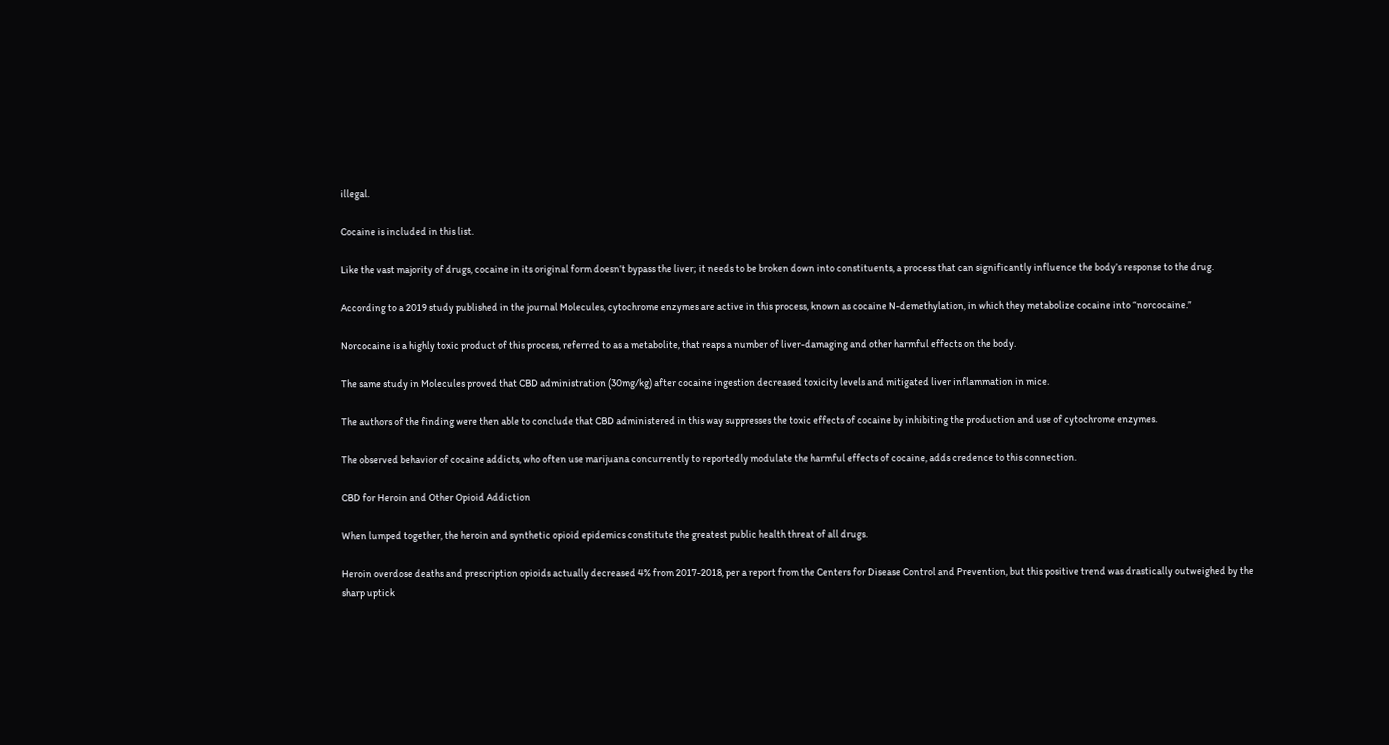illegal.

Cocaine is included in this list.

Like the vast majority of drugs, cocaine in its original form doesn’t bypass the liver; it needs to be broken down into constituents, a process that can significantly influence the body’s response to the drug.

According to a 2019 study published in the journal Molecules, cytochrome enzymes are active in this process, known as cocaine N-demethylation, in which they metabolize cocaine into “norcocaine.”

Norcocaine is a highly toxic product of this process, referred to as a metabolite, that reaps a number of liver-damaging and other harmful effects on the body.

The same study in Molecules proved that CBD administration (30mg/kg) after cocaine ingestion decreased toxicity levels and mitigated liver inflammation in mice.

The authors of the finding were then able to conclude that CBD administered in this way suppresses the toxic effects of cocaine by inhibiting the production and use of cytochrome enzymes.

The observed behavior of cocaine addicts, who often use marijuana concurrently to reportedly modulate the harmful effects of cocaine, adds credence to this connection.

CBD for Heroin and Other Opioid Addiction

When lumped together, the heroin and synthetic opioid epidemics constitute the greatest public health threat of all drugs.

Heroin overdose deaths and prescription opioids actually decreased 4% from 2017-2018, per a report from the Centers for Disease Control and Prevention, but this positive trend was drastically outweighed by the sharp uptick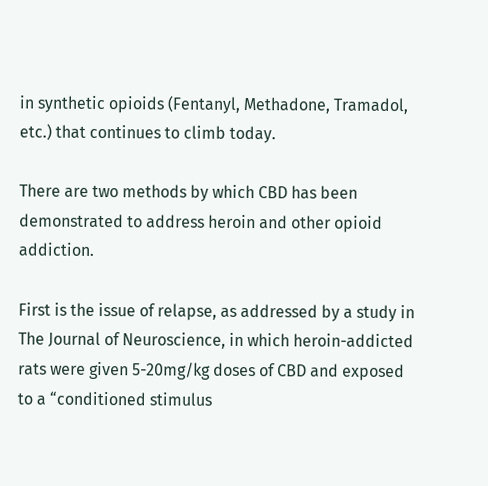in synthetic opioids (Fentanyl, Methadone, Tramadol, etc.) that continues to climb today.

There are two methods by which CBD has been demonstrated to address heroin and other opioid addiction.

First is the issue of relapse, as addressed by a study in The Journal of Neuroscience, in which heroin-addicted rats were given 5-20mg/kg doses of CBD and exposed to a “conditioned stimulus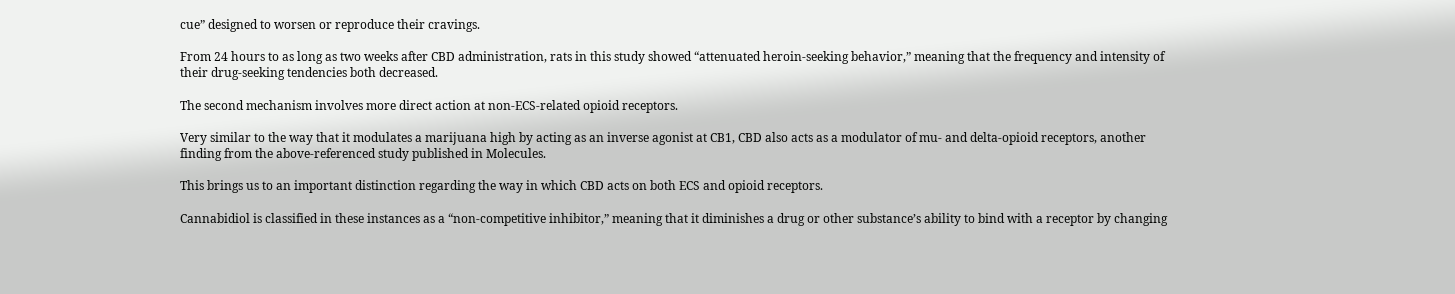cue” designed to worsen or reproduce their cravings.

From 24 hours to as long as two weeks after CBD administration, rats in this study showed “attenuated heroin-seeking behavior,” meaning that the frequency and intensity of their drug-seeking tendencies both decreased.

The second mechanism involves more direct action at non-ECS-related opioid receptors.

Very similar to the way that it modulates a marijuana high by acting as an inverse agonist at CB1, CBD also acts as a modulator of mu- and delta-opioid receptors, another finding from the above-referenced study published in Molecules.

This brings us to an important distinction regarding the way in which CBD acts on both ECS and opioid receptors.

Cannabidiol is classified in these instances as a “non-competitive inhibitor,” meaning that it diminishes a drug or other substance’s ability to bind with a receptor by changing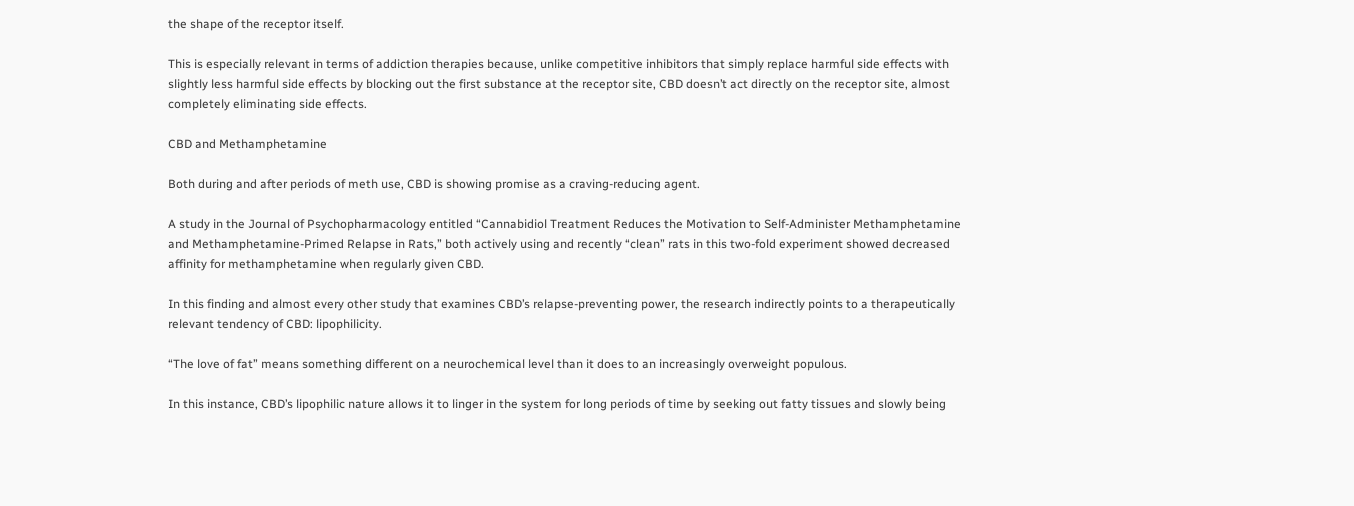the shape of the receptor itself.

This is especially relevant in terms of addiction therapies because, unlike competitive inhibitors that simply replace harmful side effects with slightly less harmful side effects by blocking out the first substance at the receptor site, CBD doesn’t act directly on the receptor site, almost completely eliminating side effects.

CBD and Methamphetamine

Both during and after periods of meth use, CBD is showing promise as a craving-reducing agent.

A study in the Journal of Psychopharmacology entitled “Cannabidiol Treatment Reduces the Motivation to Self-Administer Methamphetamine and Methamphetamine-Primed Relapse in Rats,” both actively using and recently “clean” rats in this two-fold experiment showed decreased affinity for methamphetamine when regularly given CBD.

In this finding and almost every other study that examines CBD’s relapse-preventing power, the research indirectly points to a therapeutically relevant tendency of CBD: lipophilicity.

“The love of fat” means something different on a neurochemical level than it does to an increasingly overweight populous.

In this instance, CBD’s lipophilic nature allows it to linger in the system for long periods of time by seeking out fatty tissues and slowly being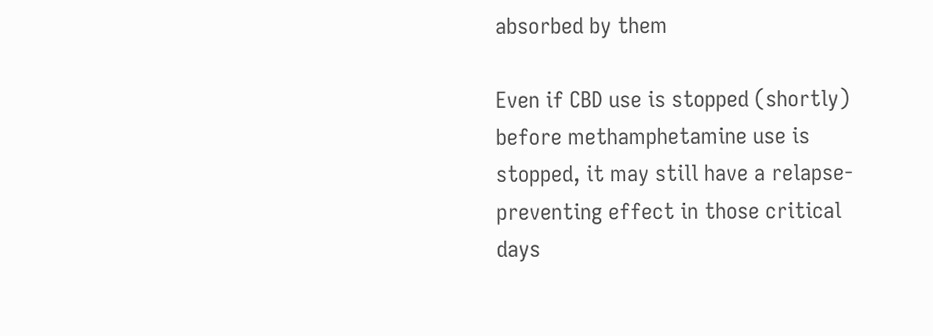absorbed by them

Even if CBD use is stopped (shortly) before methamphetamine use is stopped, it may still have a relapse-preventing effect in those critical days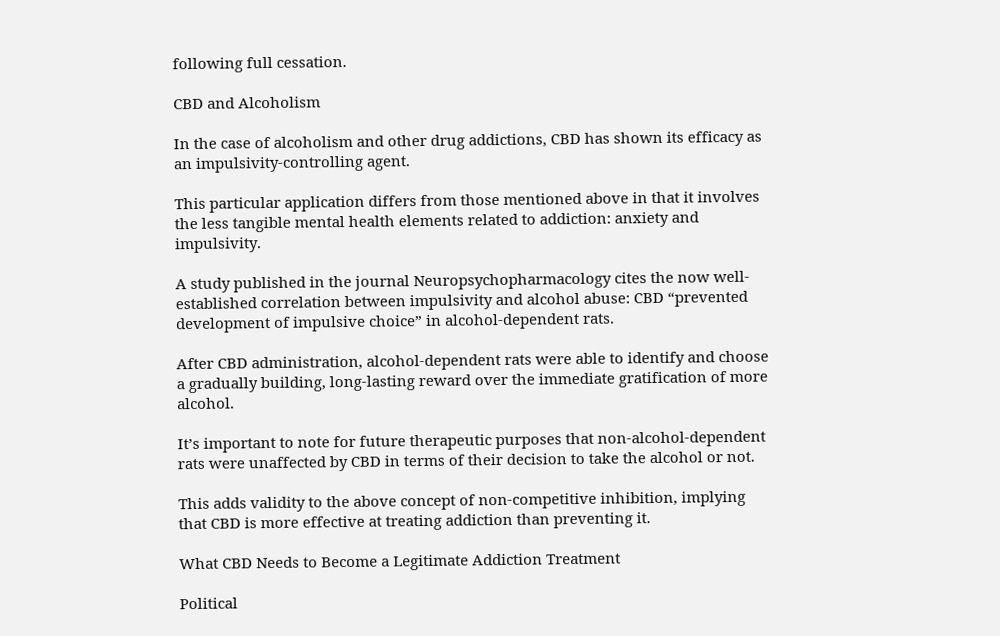following full cessation.

CBD and Alcoholism

In the case of alcoholism and other drug addictions, CBD has shown its efficacy as an impulsivity-controlling agent.

This particular application differs from those mentioned above in that it involves the less tangible mental health elements related to addiction: anxiety and impulsivity.

A study published in the journal Neuropsychopharmacology cites the now well-established correlation between impulsivity and alcohol abuse: CBD “prevented development of impulsive choice” in alcohol-dependent rats.

After CBD administration, alcohol-dependent rats were able to identify and choose a gradually building, long-lasting reward over the immediate gratification of more alcohol.

It’s important to note for future therapeutic purposes that non-alcohol-dependent rats were unaffected by CBD in terms of their decision to take the alcohol or not.

This adds validity to the above concept of non-competitive inhibition, implying that CBD is more effective at treating addiction than preventing it.

What CBD Needs to Become a Legitimate Addiction Treatment

Political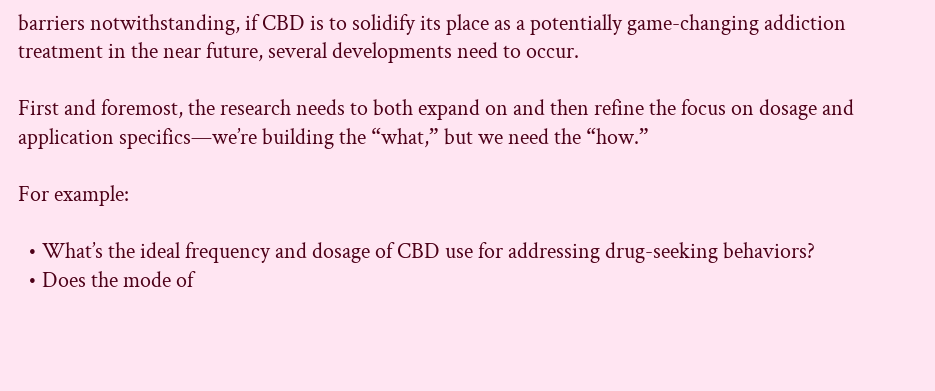barriers notwithstanding, if CBD is to solidify its place as a potentially game-changing addiction treatment in the near future, several developments need to occur.

First and foremost, the research needs to both expand on and then refine the focus on dosage and application specifics—we’re building the “what,” but we need the “how.”

For example:

  • What’s the ideal frequency and dosage of CBD use for addressing drug-seeking behaviors?
  • Does the mode of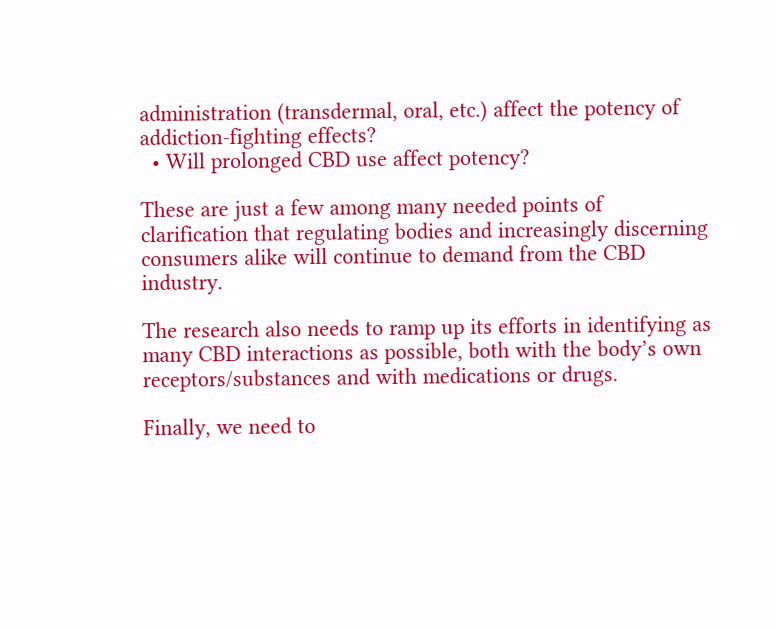administration (transdermal, oral, etc.) affect the potency of addiction-fighting effects?
  • Will prolonged CBD use affect potency?

These are just a few among many needed points of clarification that regulating bodies and increasingly discerning consumers alike will continue to demand from the CBD industry.

The research also needs to ramp up its efforts in identifying as many CBD interactions as possible, both with the body’s own receptors/substances and with medications or drugs.

Finally, we need to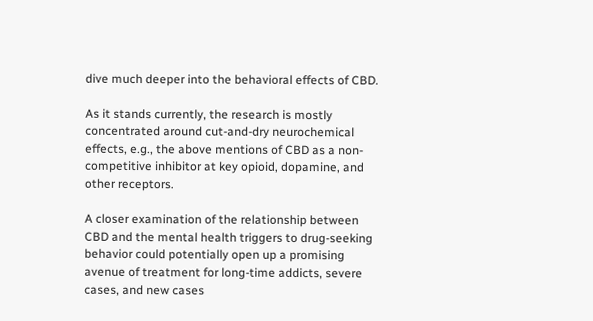dive much deeper into the behavioral effects of CBD.

As it stands currently, the research is mostly concentrated around cut-and-dry neurochemical effects, e.g., the above mentions of CBD as a non-competitive inhibitor at key opioid, dopamine, and other receptors.

A closer examination of the relationship between CBD and the mental health triggers to drug-seeking behavior could potentially open up a promising avenue of treatment for long-time addicts, severe cases, and new cases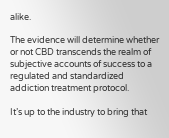alike.

The evidence will determine whether or not CBD transcends the realm of subjective accounts of success to a regulated and standardized addiction treatment protocol.

It’s up to the industry to bring that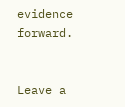evidence forward.


Leave a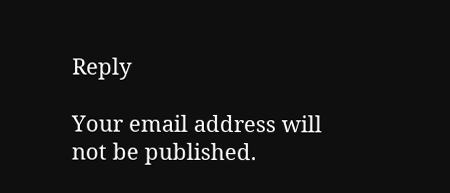Reply

Your email address will not be published.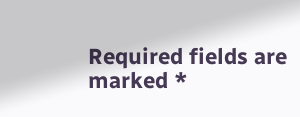Required fields are marked *